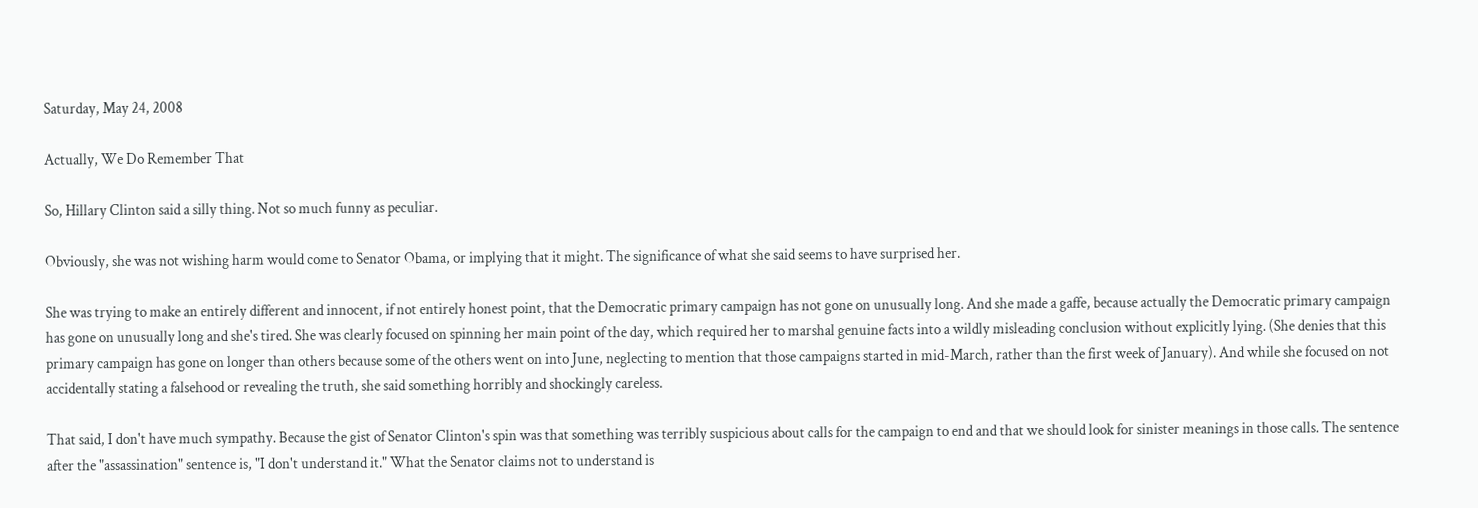Saturday, May 24, 2008

Actually, We Do Remember That

So, Hillary Clinton said a silly thing. Not so much funny as peculiar.

Obviously, she was not wishing harm would come to Senator Obama, or implying that it might. The significance of what she said seems to have surprised her.

She was trying to make an entirely different and innocent, if not entirely honest point, that the Democratic primary campaign has not gone on unusually long. And she made a gaffe, because actually the Democratic primary campaign has gone on unusually long and she's tired. She was clearly focused on spinning her main point of the day, which required her to marshal genuine facts into a wildly misleading conclusion without explicitly lying. (She denies that this primary campaign has gone on longer than others because some of the others went on into June, neglecting to mention that those campaigns started in mid-March, rather than the first week of January). And while she focused on not accidentally stating a falsehood or revealing the truth, she said something horribly and shockingly careless.

That said, I don't have much sympathy. Because the gist of Senator Clinton's spin was that something was terribly suspicious about calls for the campaign to end and that we should look for sinister meanings in those calls. The sentence after the "assassination" sentence is, "I don't understand it." What the Senator claims not to understand is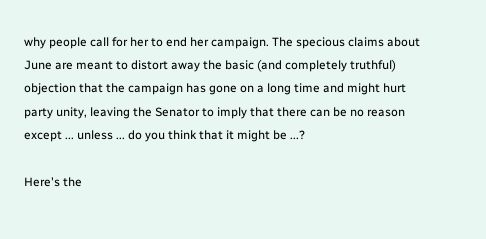why people call for her to end her campaign. The specious claims about June are meant to distort away the basic (and completely truthful) objection that the campaign has gone on a long time and might hurt party unity, leaving the Senator to imply that there can be no reason except ... unless ... do you think that it might be ...?

Here's the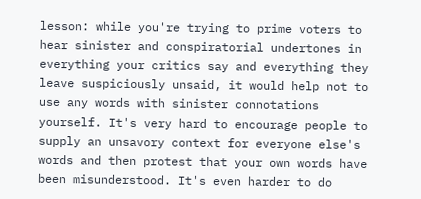lesson: while you're trying to prime voters to hear sinister and conspiratorial undertones in everything your critics say and everything they leave suspiciously unsaid, it would help not to use any words with sinister connotations yourself. It's very hard to encourage people to supply an unsavory context for everyone else's words and then protest that your own words have been misunderstood. It's even harder to do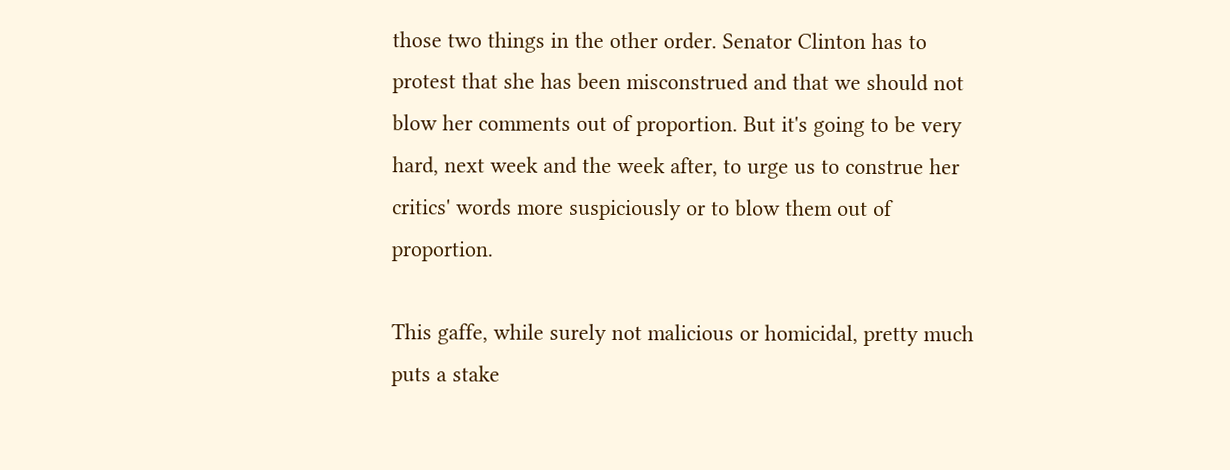those two things in the other order. Senator Clinton has to protest that she has been misconstrued and that we should not blow her comments out of proportion. But it's going to be very hard, next week and the week after, to urge us to construe her critics' words more suspiciously or to blow them out of proportion.

This gaffe, while surely not malicious or homicidal, pretty much puts a stake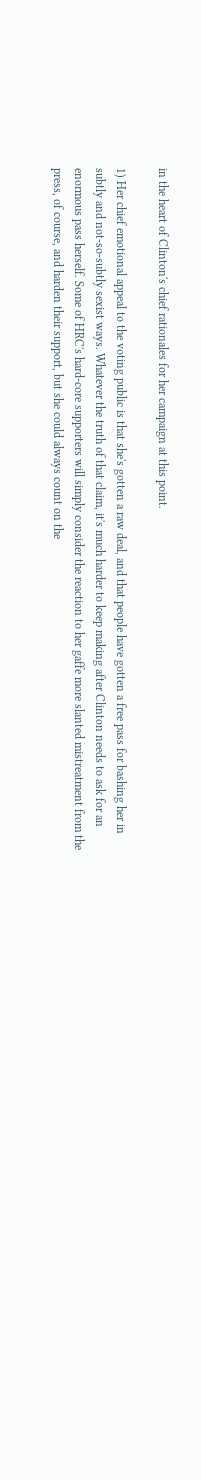in the heart of Clinton's chief rationales for her campaign at this point.

1) Her chief emotional appeal to the voting public is that she's gotten a raw deal, and that people have gotten a free pass for bashing her in subtly and not-so-subtly sexist ways. Whatever the truth of that claim, it's much harder to keep making after Clinton needs to ask for an enormous pass herself. Some of HRC's hard-core supporters will simply consider the reaction to her gaffe more slanted mistreatment from the press, of course, and harden their support, but she could always count on the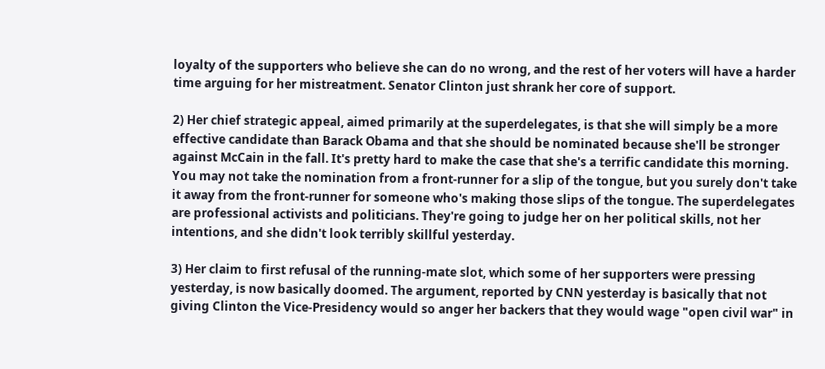loyalty of the supporters who believe she can do no wrong, and the rest of her voters will have a harder time arguing for her mistreatment. Senator Clinton just shrank her core of support.

2) Her chief strategic appeal, aimed primarily at the superdelegates, is that she will simply be a more effective candidate than Barack Obama and that she should be nominated because she'll be stronger against McCain in the fall. It's pretty hard to make the case that she's a terrific candidate this morning. You may not take the nomination from a front-runner for a slip of the tongue, but you surely don't take it away from the front-runner for someone who's making those slips of the tongue. The superdelegates are professional activists and politicians. They're going to judge her on her political skills, not her intentions, and she didn't look terribly skillful yesterday.

3) Her claim to first refusal of the running-mate slot, which some of her supporters were pressing yesterday, is now basically doomed. The argument, reported by CNN yesterday is basically that not giving Clinton the Vice-Presidency would so anger her backers that they would wage "open civil war" in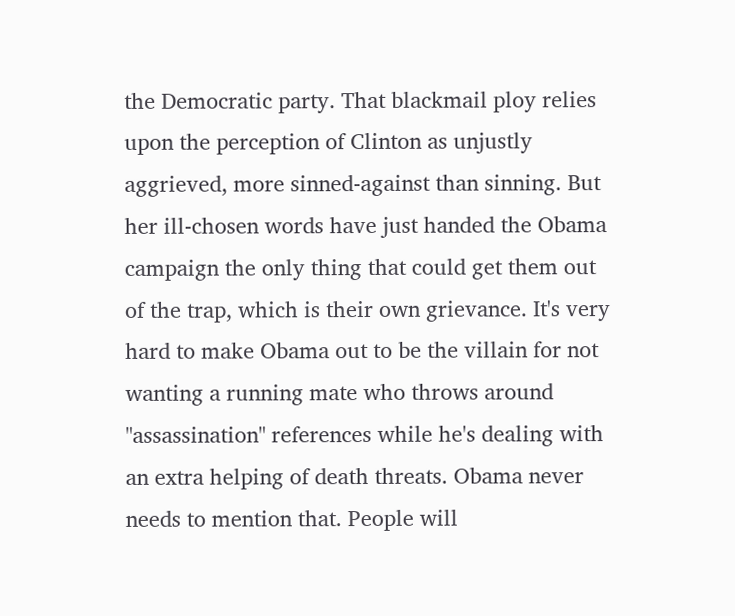the Democratic party. That blackmail ploy relies upon the perception of Clinton as unjustly aggrieved, more sinned-against than sinning. But her ill-chosen words have just handed the Obama campaign the only thing that could get them out of the trap, which is their own grievance. It's very hard to make Obama out to be the villain for not wanting a running mate who throws around "assassination" references while he's dealing with an extra helping of death threats. Obama never needs to mention that. People will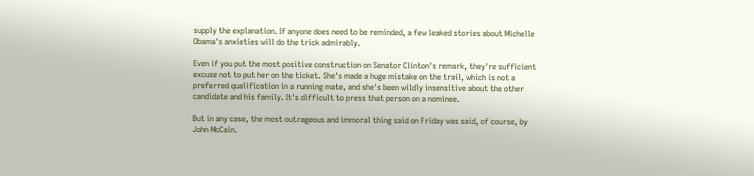supply the explanation. If anyone does need to be reminded, a few leaked stories about Michelle Obama's anxieties will do the trick admirably.

Even if you put the most positive construction on Senator Clinton's remark, they're sufficient excuse not to put her on the ticket. She's made a huge mistake on the trail, which is not a preferred qualification in a running mate, and she's been wildly insensitive about the other candidate and his family. It's difficult to press that person on a nominee.

But in any case, the most outrageous and immoral thing said on Friday was said, of course, by John McCain.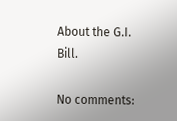About the G.I. Bill.

No comments: